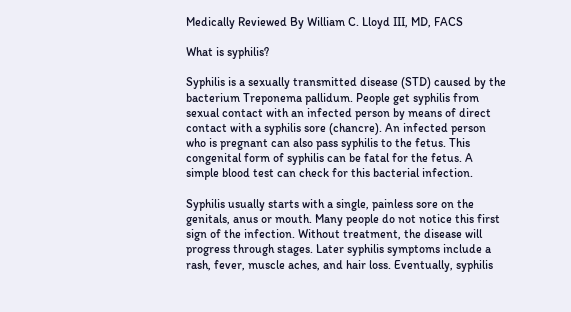Medically Reviewed By William C. Lloyd III, MD, FACS

What is syphilis?

Syphilis is a sexually transmitted disease (STD) caused by the bacterium Treponema pallidum. People get syphilis from sexual contact with an infected person by means of direct contact with a syphilis sore (chancre). An infected person who is pregnant can also pass syphilis to the fetus. This congenital form of syphilis can be fatal for the fetus. A simple blood test can check for this bacterial infection.

Syphilis usually starts with a single, painless sore on the genitals, anus or mouth. Many people do not notice this first sign of the infection. Without treatment, the disease will progress through stages. Later syphilis symptoms include a rash, fever, muscle aches, and hair loss. Eventually, syphilis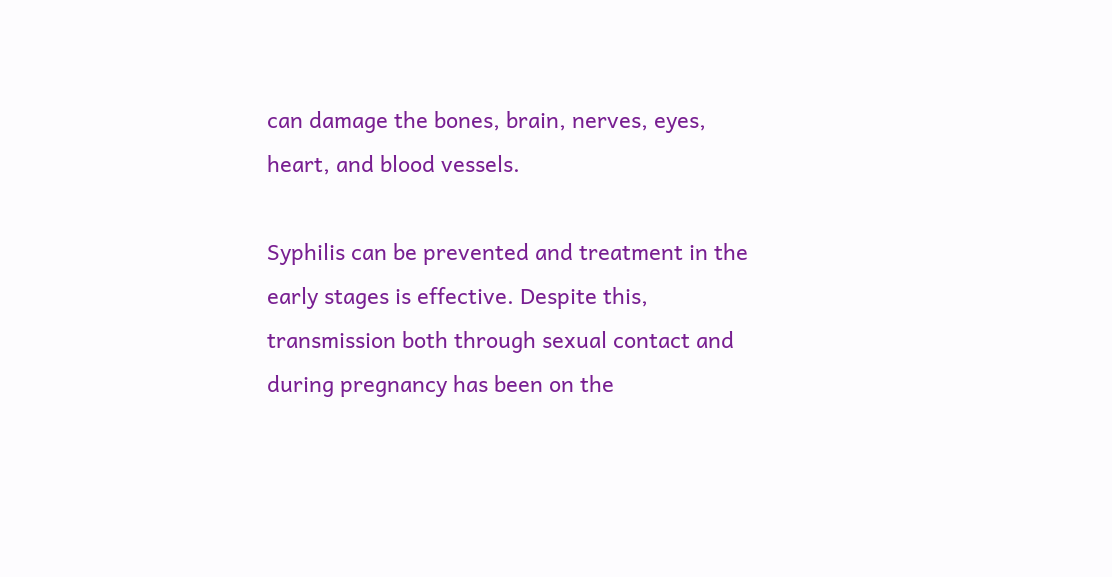can damage the bones, brain, nerves, eyes, heart, and blood vessels.

Syphilis can be prevented and treatment in the early stages is effective. Despite this, transmission both through sexual contact and during pregnancy has been on the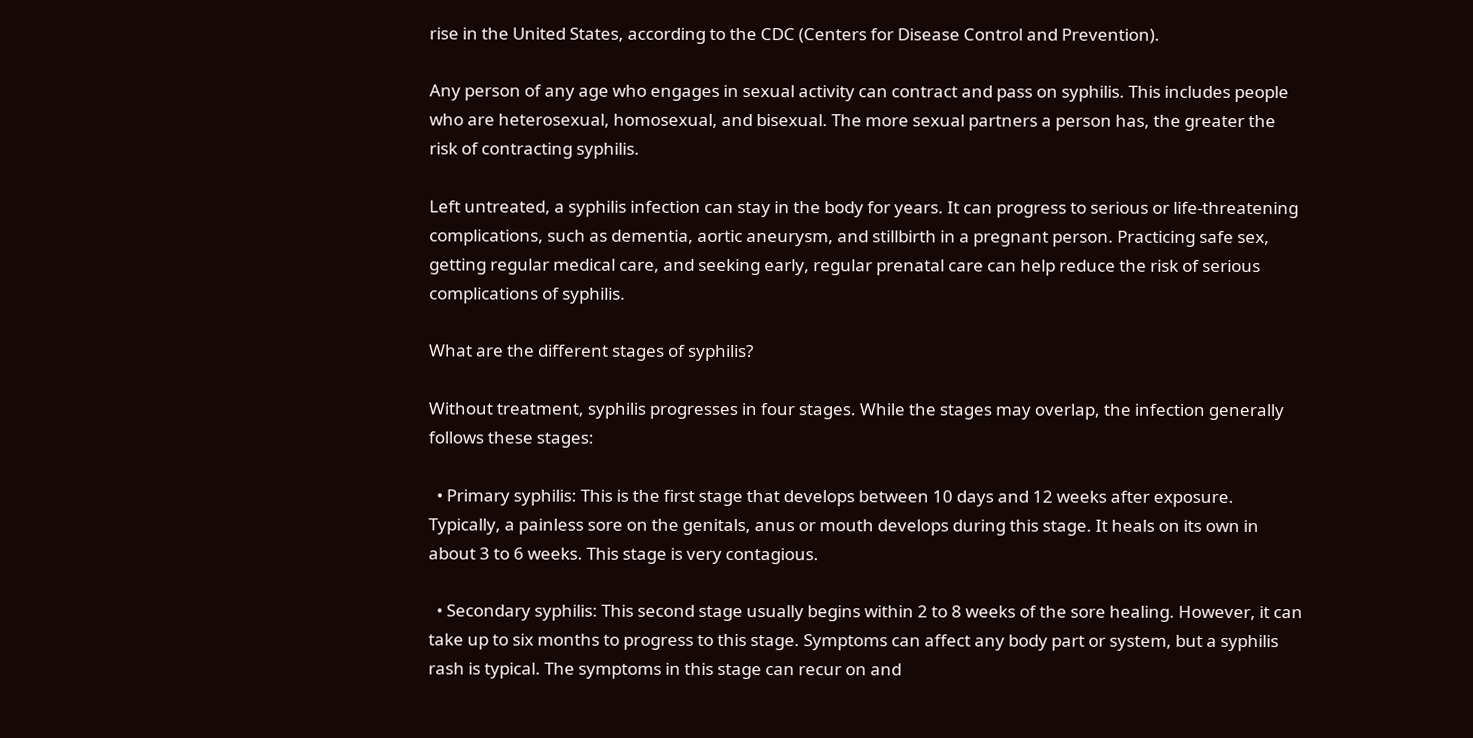rise in the United States, according to the CDC (Centers for Disease Control and Prevention).

Any person of any age who engages in sexual activity can contract and pass on syphilis. This includes people who are heterosexual, homosexual, and bisexual. The more sexual partners a person has, the greater the risk of contracting syphilis.

Left untreated, a syphilis infection can stay in the body for years. It can progress to serious or life-threatening complications, such as dementia, aortic aneurysm, and stillbirth in a pregnant person. Practicing safe sex, getting regular medical care, and seeking early, regular prenatal care can help reduce the risk of serious complications of syphilis.

What are the different stages of syphilis?

Without treatment, syphilis progresses in four stages. While the stages may overlap, the infection generally follows these stages:

  • Primary syphilis: This is the first stage that develops between 10 days and 12 weeks after exposure. Typically, a painless sore on the genitals, anus or mouth develops during this stage. It heals on its own in about 3 to 6 weeks. This stage is very contagious.

  • Secondary syphilis: This second stage usually begins within 2 to 8 weeks of the sore healing. However, it can take up to six months to progress to this stage. Symptoms can affect any body part or system, but a syphilis rash is typical. The symptoms in this stage can recur on and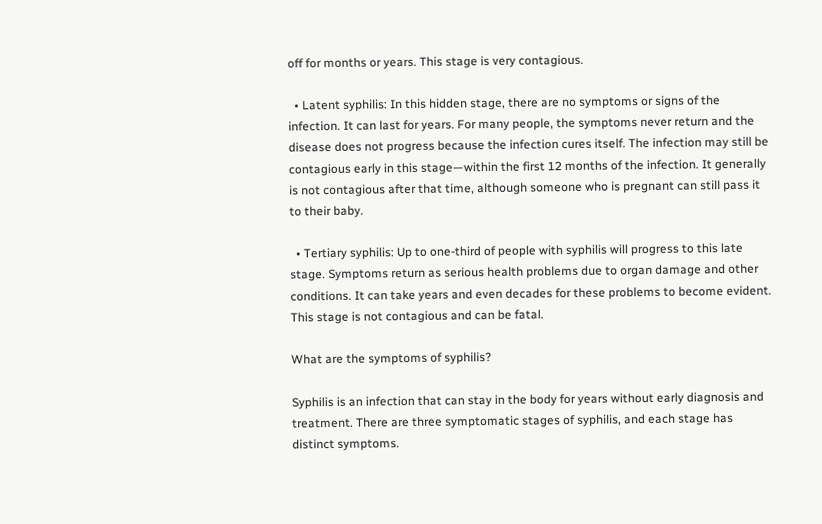off for months or years. This stage is very contagious.

  • Latent syphilis: In this hidden stage, there are no symptoms or signs of the infection. It can last for years. For many people, the symptoms never return and the disease does not progress because the infection cures itself. The infection may still be contagious early in this stage—within the first 12 months of the infection. It generally is not contagious after that time, although someone who is pregnant can still pass it to their baby.

  • Tertiary syphilis: Up to one-third of people with syphilis will progress to this late stage. Symptoms return as serious health problems due to organ damage and other conditions. It can take years and even decades for these problems to become evident. This stage is not contagious and can be fatal.

What are the symptoms of syphilis?

Syphilis is an infection that can stay in the body for years without early diagnosis and treatment. There are three symptomatic stages of syphilis, and each stage has distinct symptoms.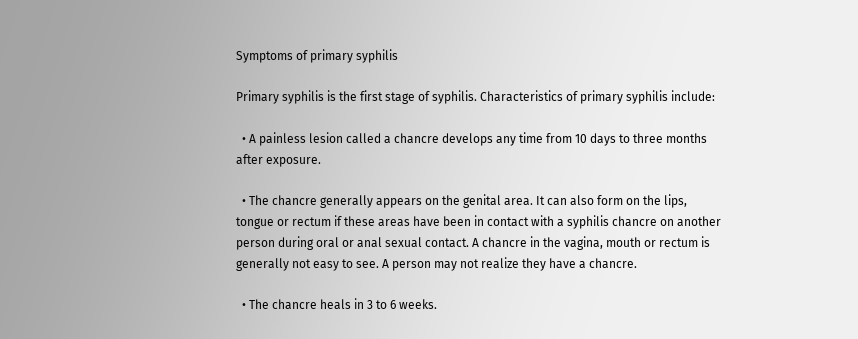Symptoms of primary syphilis

Primary syphilis is the first stage of syphilis. Characteristics of primary syphilis include:

  • A painless lesion called a chancre develops any time from 10 days to three months after exposure.

  • The chancre generally appears on the genital area. It can also form on the lips, tongue or rectum if these areas have been in contact with a syphilis chancre on another person during oral or anal sexual contact. A chancre in the vagina, mouth or rectum is generally not easy to see. A person may not realize they have a chancre.

  • The chancre heals in 3 to 6 weeks.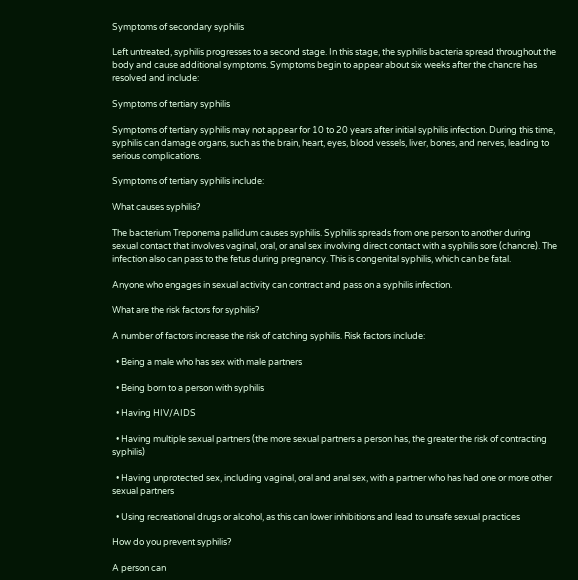Symptoms of secondary syphilis

Left untreated, syphilis progresses to a second stage. In this stage, the syphilis bacteria spread throughout the body and cause additional symptoms. Symptoms begin to appear about six weeks after the chancre has resolved and include:

Symptoms of tertiary syphilis

Symptoms of tertiary syphilis may not appear for 10 to 20 years after initial syphilis infection. During this time, syphilis can damage organs, such as the brain, heart, eyes, blood vessels, liver, bones, and nerves, leading to serious complications.

Symptoms of tertiary syphilis include:

What causes syphilis?

The bacterium Treponema pallidum causes syphilis. Syphilis spreads from one person to another during sexual contact that involves vaginal, oral, or anal sex involving direct contact with a syphilis sore (chancre). The infection also can pass to the fetus during pregnancy. This is congenital syphilis, which can be fatal.

Anyone who engages in sexual activity can contract and pass on a syphilis infection.

What are the risk factors for syphilis?

A number of factors increase the risk of catching syphilis. Risk factors include:

  • Being a male who has sex with male partners

  • Being born to a person with syphilis

  • Having HIV/AIDS

  • Having multiple sexual partners (the more sexual partners a person has, the greater the risk of contracting syphilis)

  • Having unprotected sex, including vaginal, oral and anal sex, with a partner who has had one or more other sexual partners

  • Using recreational drugs or alcohol, as this can lower inhibitions and lead to unsafe sexual practices

How do you prevent syphilis?

A person can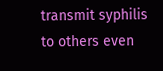transmit syphilis to others even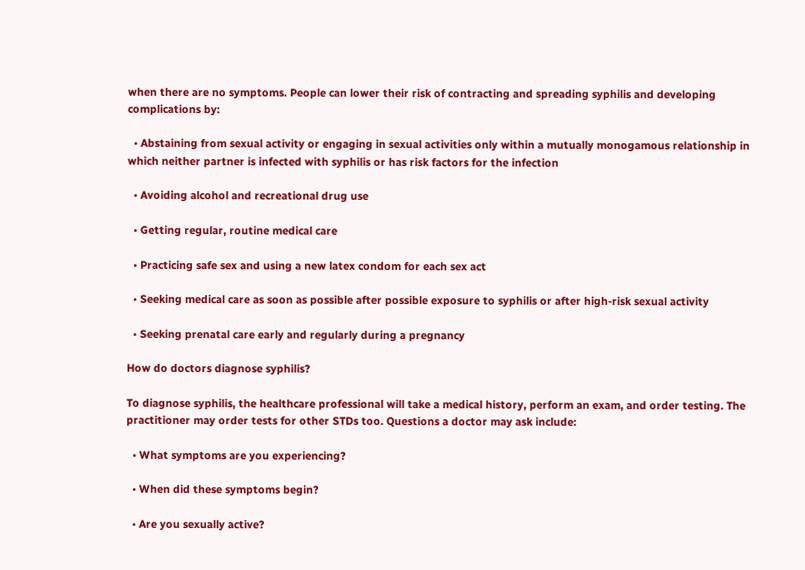when there are no symptoms. People can lower their risk of contracting and spreading syphilis and developing complications by:

  • Abstaining from sexual activity or engaging in sexual activities only within a mutually monogamous relationship in which neither partner is infected with syphilis or has risk factors for the infection

  • Avoiding alcohol and recreational drug use

  • Getting regular, routine medical care

  • Practicing safe sex and using a new latex condom for each sex act

  • Seeking medical care as soon as possible after possible exposure to syphilis or after high-risk sexual activity

  • Seeking prenatal care early and regularly during a pregnancy

How do doctors diagnose syphilis?

To diagnose syphilis, the healthcare professional will take a medical history, perform an exam, and order testing. The practitioner may order tests for other STDs too. Questions a doctor may ask include:

  • What symptoms are you experiencing?

  • When did these symptoms begin?

  • Are you sexually active?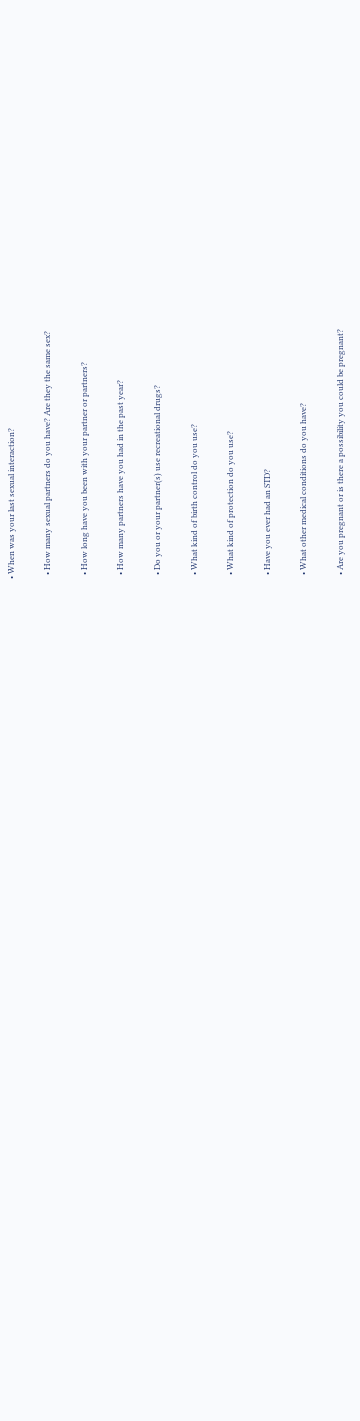• When was your last sexual interaction?

  • How many sexual partners do you have? Are they the same sex?

  • How long have you been with your partner or partners?

  • How many partners have you had in the past year?

  • Do you or your partner(s) use recreational drugs?

  • What kind of birth control do you use?

  • What kind of protection do you use?

  • Have you ever had an STD?

  • What other medical conditions do you have?

  • Are you pregnant or is there a possibility you could be pregnant?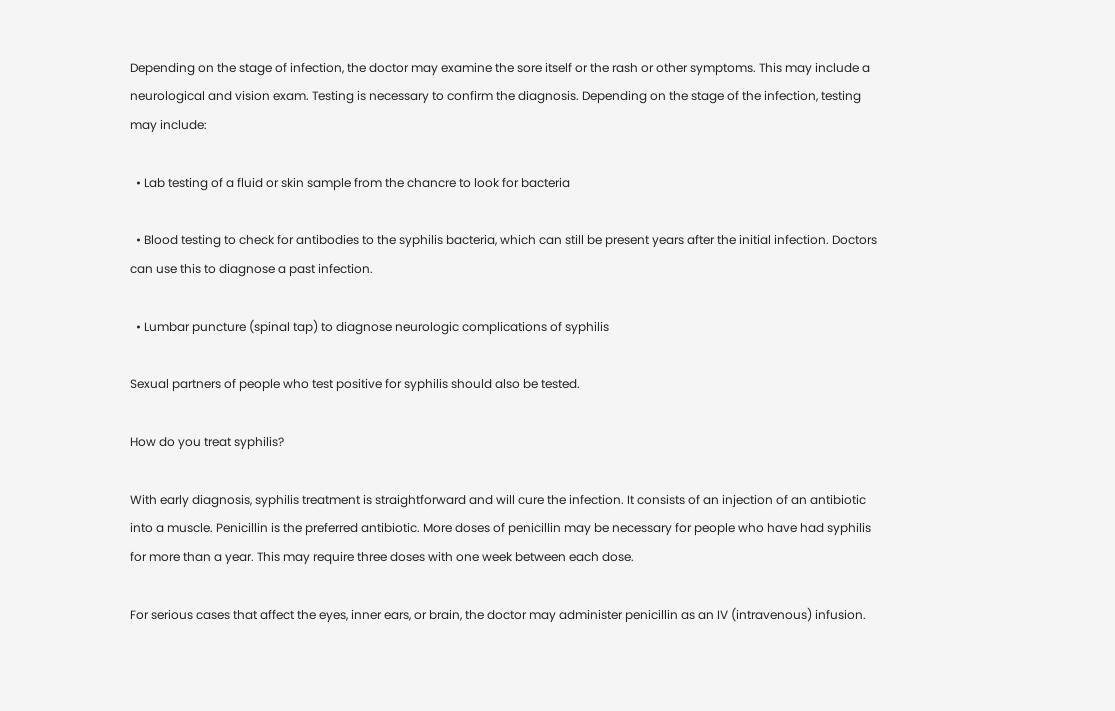Depending on the stage of infection, the doctor may examine the sore itself or the rash or other symptoms. This may include a neurological and vision exam. Testing is necessary to confirm the diagnosis. Depending on the stage of the infection, testing may include:

  • Lab testing of a fluid or skin sample from the chancre to look for bacteria

  • Blood testing to check for antibodies to the syphilis bacteria, which can still be present years after the initial infection. Doctors can use this to diagnose a past infection.

  • Lumbar puncture (spinal tap) to diagnose neurologic complications of syphilis

Sexual partners of people who test positive for syphilis should also be tested.

How do you treat syphilis?

With early diagnosis, syphilis treatment is straightforward and will cure the infection. It consists of an injection of an antibiotic into a muscle. Penicillin is the preferred antibiotic. More doses of penicillin may be necessary for people who have had syphilis for more than a year. This may require three doses with one week between each dose.

For serious cases that affect the eyes, inner ears, or brain, the doctor may administer penicillin as an IV (intravenous) infusion.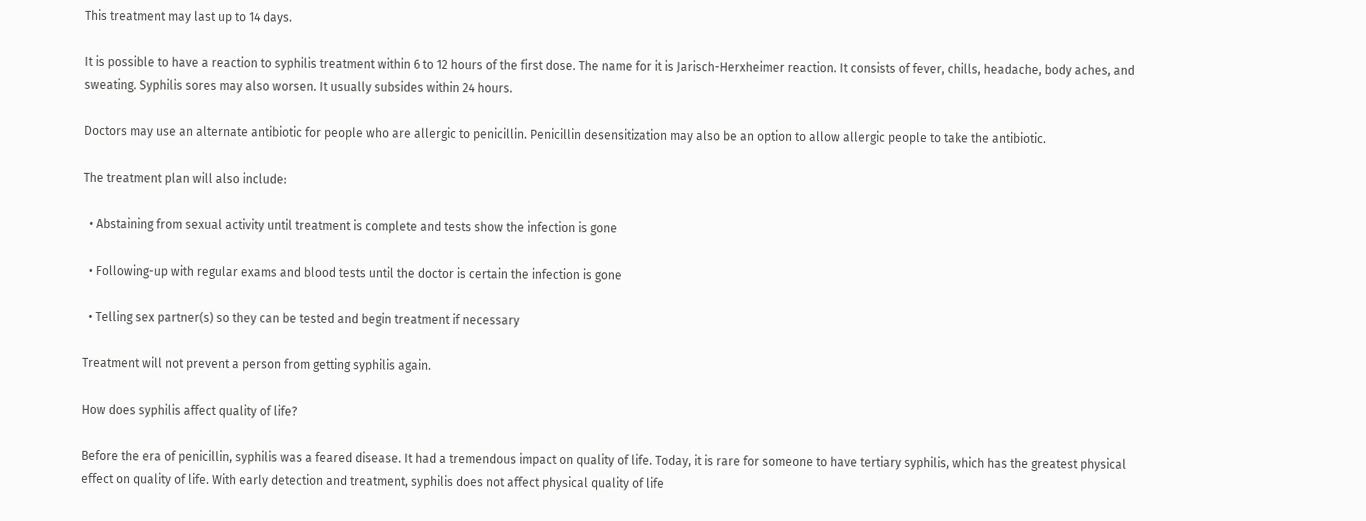This treatment may last up to 14 days.

It is possible to have a reaction to syphilis treatment within 6 to 12 hours of the first dose. The name for it is Jarisch-Herxheimer reaction. It consists of fever, chills, headache, body aches, and sweating. Syphilis sores may also worsen. It usually subsides within 24 hours.

Doctors may use an alternate antibiotic for people who are allergic to penicillin. Penicillin desensitization may also be an option to allow allergic people to take the antibiotic.

The treatment plan will also include:

  • Abstaining from sexual activity until treatment is complete and tests show the infection is gone

  • Following-up with regular exams and blood tests until the doctor is certain the infection is gone

  • Telling sex partner(s) so they can be tested and begin treatment if necessary

Treatment will not prevent a person from getting syphilis again.

How does syphilis affect quality of life?

Before the era of penicillin, syphilis was a feared disease. It had a tremendous impact on quality of life. Today, it is rare for someone to have tertiary syphilis, which has the greatest physical effect on quality of life. With early detection and treatment, syphilis does not affect physical quality of life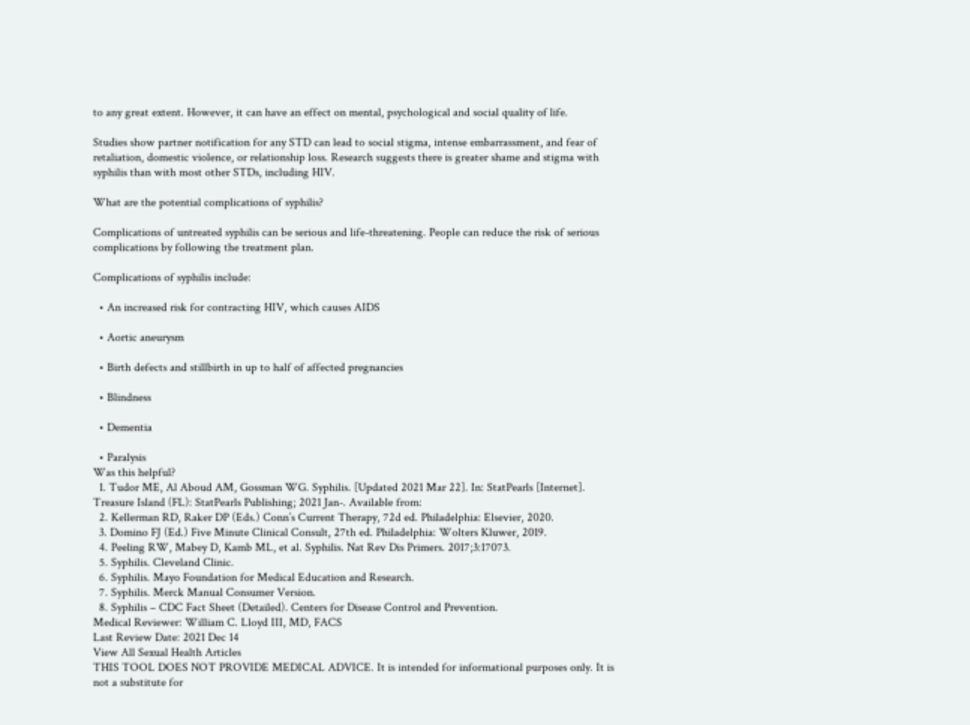to any great extent. However, it can have an effect on mental, psychological and social quality of life.

Studies show partner notification for any STD can lead to social stigma, intense embarrassment, and fear of retaliation, domestic violence, or relationship loss. Research suggests there is greater shame and stigma with syphilis than with most other STDs, including HIV.

What are the potential complications of syphilis?

Complications of untreated syphilis can be serious and life-threatening. People can reduce the risk of serious complications by following the treatment plan.

Complications of syphilis include:

  • An increased risk for contracting HIV, which causes AIDS

  • Aortic aneurysm

  • Birth defects and stillbirth in up to half of affected pregnancies

  • Blindness

  • Dementia

  • Paralysis
Was this helpful?
  1. Tudor ME, Al Aboud AM, Gossman WG. Syphilis. [Updated 2021 Mar 22]. In: StatPearls [Internet]. Treasure Island (FL): StatPearls Publishing; 2021 Jan-. Available from:
  2. Kellerman RD, Raker DP (Eds.) Conn’s Current Therapy, 72d ed. Philadelphia: Elsevier, 2020.
  3. Domino FJ (Ed.) Five Minute Clinical Consult, 27th ed. Philadelphia: Wolters Kluwer, 2019.
  4. Peeling RW, Mabey D, Kamb ML, et al. Syphilis. Nat Rev Dis Primers. 2017;3:17073.
  5. Syphilis. Cleveland Clinic.
  6. Syphilis. Mayo Foundation for Medical Education and Research.
  7. Syphilis. Merck Manual Consumer Version.
  8. Syphilis – CDC Fact Sheet (Detailed). Centers for Disease Control and Prevention.
Medical Reviewer: William C. Lloyd III, MD, FACS
Last Review Date: 2021 Dec 14
View All Sexual Health Articles
THIS TOOL DOES NOT PROVIDE MEDICAL ADVICE. It is intended for informational purposes only. It is not a substitute for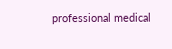professional medical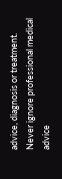advice, diagnosis or treatment. Never ignore professional medical advice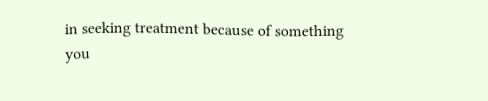in seeking treatment because of something you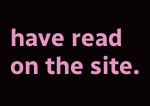have read on the site.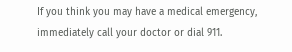If you think you may have a medical emergency, immediately call your doctor or dial 911.